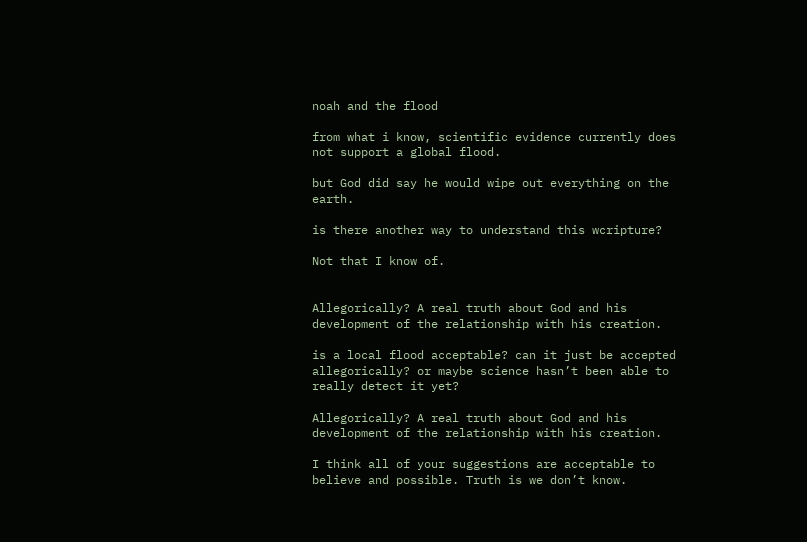noah and the flood

from what i know, scientific evidence currently does not support a global flood.

but God did say he would wipe out everything on the earth.

is there another way to understand this wcripture?

Not that I know of.


Allegorically? A real truth about God and his development of the relationship with his creation.

is a local flood acceptable? can it just be accepted allegorically? or maybe science hasn’t been able to really detect it yet?

Allegorically? A real truth about God and his development of the relationship with his creation.

I think all of your suggestions are acceptable to believe and possible. Truth is we don’t know.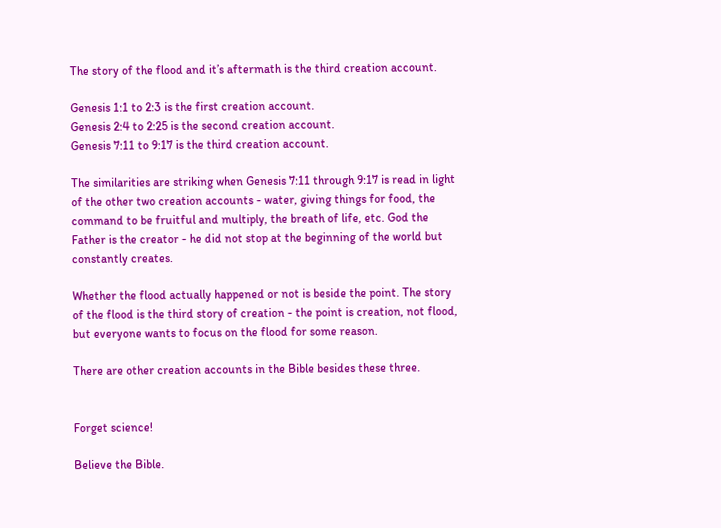The story of the flood and it’s aftermath is the third creation account.

Genesis 1:1 to 2:3 is the first creation account.
Genesis 2:4 to 2:25 is the second creation account.
Genesis 7:11 to 9:17 is the third creation account.

The similarities are striking when Genesis 7:11 through 9:17 is read in light of the other two creation accounts - water, giving things for food, the command to be fruitful and multiply, the breath of life, etc. God the Father is the creator - he did not stop at the beginning of the world but constantly creates.

Whether the flood actually happened or not is beside the point. The story of the flood is the third story of creation - the point is creation, not flood, but everyone wants to focus on the flood for some reason.

There are other creation accounts in the Bible besides these three.


Forget science!

Believe the Bible.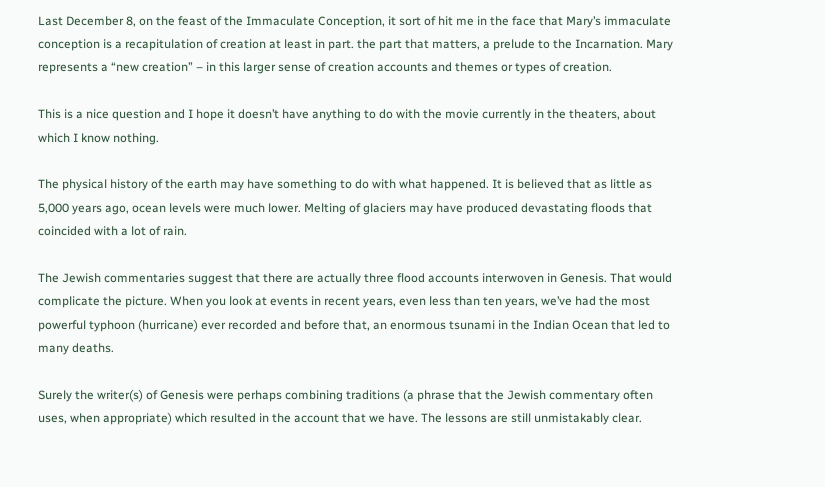Last December 8, on the feast of the Immaculate Conception, it sort of hit me in the face that Mary’s immaculate conception is a recapitulation of creation at least in part. the part that matters, a prelude to the Incarnation. Mary represents a “new creation” – in this larger sense of creation accounts and themes or types of creation.

This is a nice question and I hope it doesn’t have anything to do with the movie currently in the theaters, about which I know nothing.

The physical history of the earth may have something to do with what happened. It is believed that as little as 5,000 years ago, ocean levels were much lower. Melting of glaciers may have produced devastating floods that coincided with a lot of rain.

The Jewish commentaries suggest that there are actually three flood accounts interwoven in Genesis. That would complicate the picture. When you look at events in recent years, even less than ten years, we’ve had the most powerful typhoon (hurricane) ever recorded and before that, an enormous tsunami in the Indian Ocean that led to many deaths.

Surely the writer(s) of Genesis were perhaps combining traditions (a phrase that the Jewish commentary often uses, when appropriate) which resulted in the account that we have. The lessons are still unmistakably clear.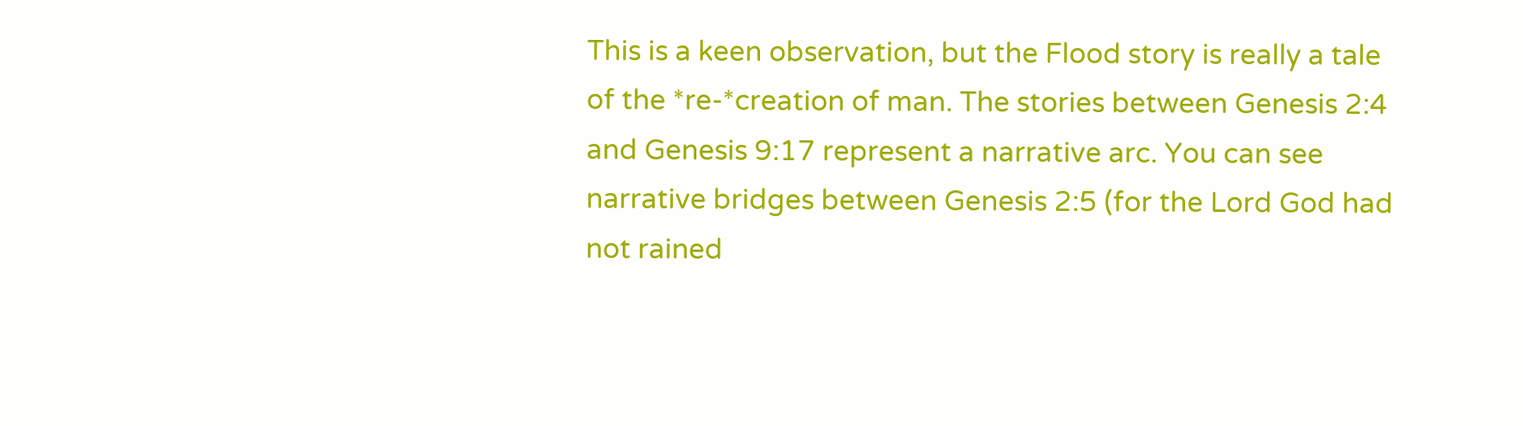This is a keen observation, but the Flood story is really a tale of the *re-*creation of man. The stories between Genesis 2:4 and Genesis 9:17 represent a narrative arc. You can see narrative bridges between Genesis 2:5 (for the Lord God had not rained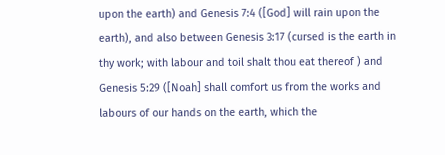upon the earth) and Genesis 7:4 ([God] will rain upon the earth), and also between Genesis 3:17 (cursed is the earth in thy work; with labour and toil shalt thou eat thereof ) and Genesis 5:29 ([Noah] shall comfort us from the works and labours of our hands on the earth, which the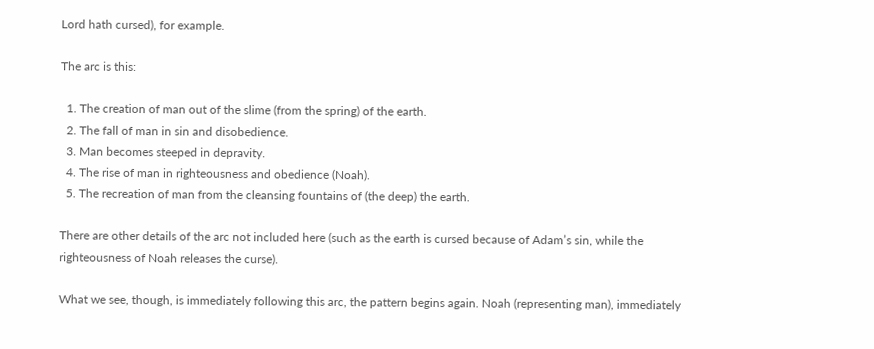Lord hath cursed), for example.

The arc is this:

  1. The creation of man out of the slime (from the spring) of the earth.
  2. The fall of man in sin and disobedience.
  3. Man becomes steeped in depravity.
  4. The rise of man in righteousness and obedience (Noah).
  5. The recreation of man from the cleansing fountains of (the deep) the earth.

There are other details of the arc not included here (such as the earth is cursed because of Adam’s sin, while the righteousness of Noah releases the curse).

What we see, though, is immediately following this arc, the pattern begins again. Noah (representing man), immediately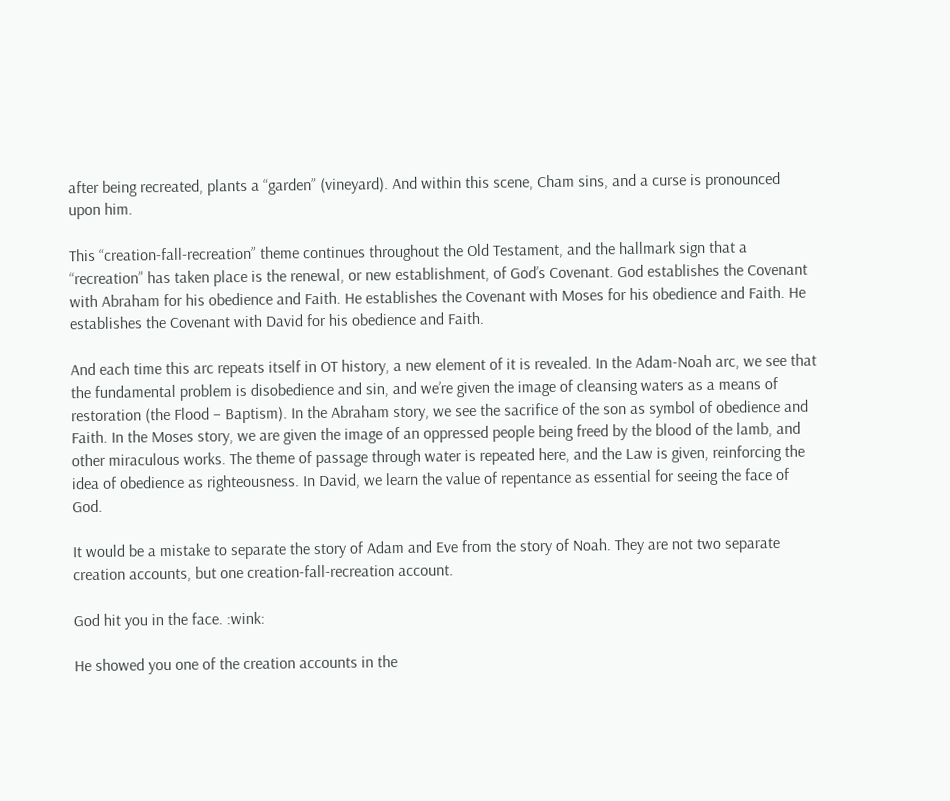after being recreated, plants a “garden” (vineyard). And within this scene, Cham sins, and a curse is pronounced upon him.

This “creation-fall-recreation” theme continues throughout the Old Testament, and the hallmark sign that a “recreation” has taken place is the renewal, or new establishment, of God’s Covenant. God establishes the Covenant with Abraham for his obedience and Faith. He establishes the Covenant with Moses for his obedience and Faith. He establishes the Covenant with David for his obedience and Faith.

And each time this arc repeats itself in OT history, a new element of it is revealed. In the Adam-Noah arc, we see that the fundamental problem is disobedience and sin, and we’re given the image of cleansing waters as a means of restoration (the Flood – Baptism). In the Abraham story, we see the sacrifice of the son as symbol of obedience and Faith. In the Moses story, we are given the image of an oppressed people being freed by the blood of the lamb, and other miraculous works. The theme of passage through water is repeated here, and the Law is given, reinforcing the idea of obedience as righteousness. In David, we learn the value of repentance as essential for seeing the face of God.

It would be a mistake to separate the story of Adam and Eve from the story of Noah. They are not two separate creation accounts, but one creation-fall-recreation account.

God hit you in the face. :wink:

He showed you one of the creation accounts in the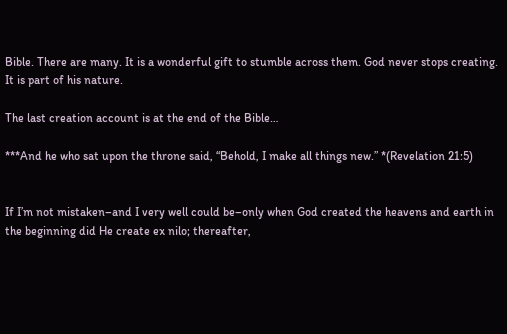Bible. There are many. It is a wonderful gift to stumble across them. God never stops creating. It is part of his nature.

The last creation account is at the end of the Bible…

***And he who sat upon the throne said, “Behold, I make all things new.” *(Revelation 21:5)


If I’m not mistaken–and I very well could be–only when God created the heavens and earth in the beginning did He create ex nilo; thereafter,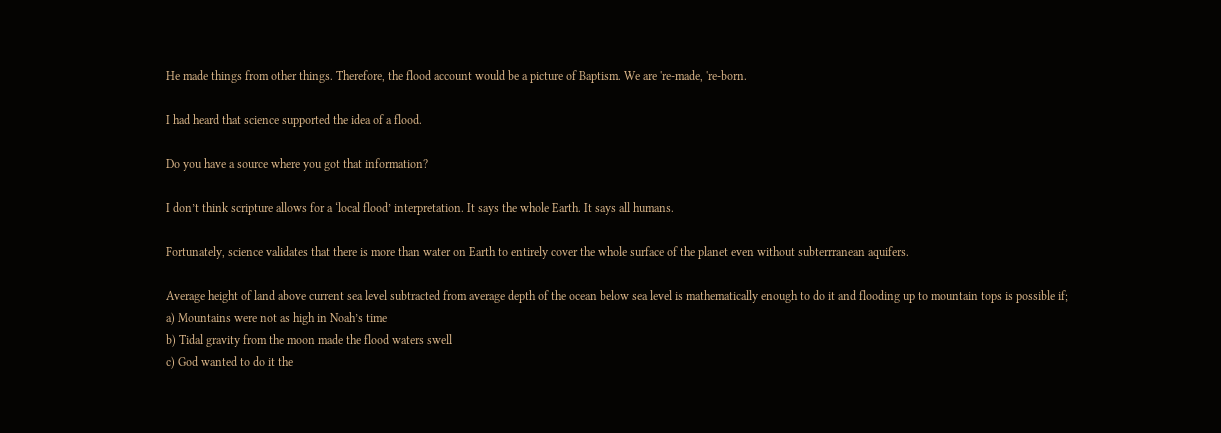He made things from other things. Therefore, the flood account would be a picture of Baptism. We are 're-made, 're-born.

I had heard that science supported the idea of a flood.

Do you have a source where you got that information?

I don’t think scripture allows for a ‘local flood’ interpretation. It says the whole Earth. It says all humans.

Fortunately, science validates that there is more than water on Earth to entirely cover the whole surface of the planet even without subterrranean aquifers.

Average height of land above current sea level subtracted from average depth of the ocean below sea level is mathematically enough to do it and flooding up to mountain tops is possible if;
a) Mountains were not as high in Noah’s time
b) Tidal gravity from the moon made the flood waters swell
c) God wanted to do it the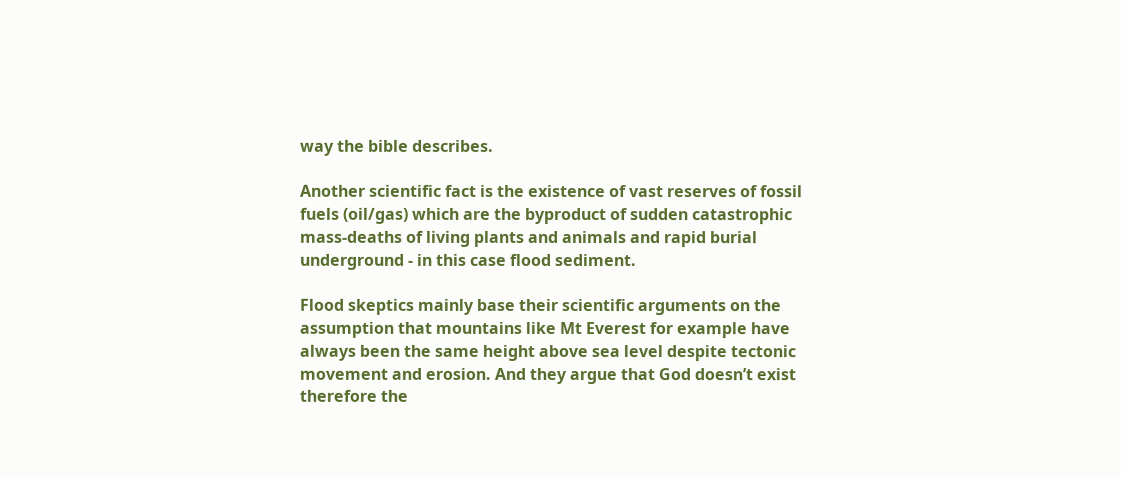way the bible describes.

Another scientific fact is the existence of vast reserves of fossil fuels (oil/gas) which are the byproduct of sudden catastrophic mass-deaths of living plants and animals and rapid burial underground - in this case flood sediment.

Flood skeptics mainly base their scientific arguments on the assumption that mountains like Mt Everest for example have always been the same height above sea level despite tectonic movement and erosion. And they argue that God doesn’t exist therefore the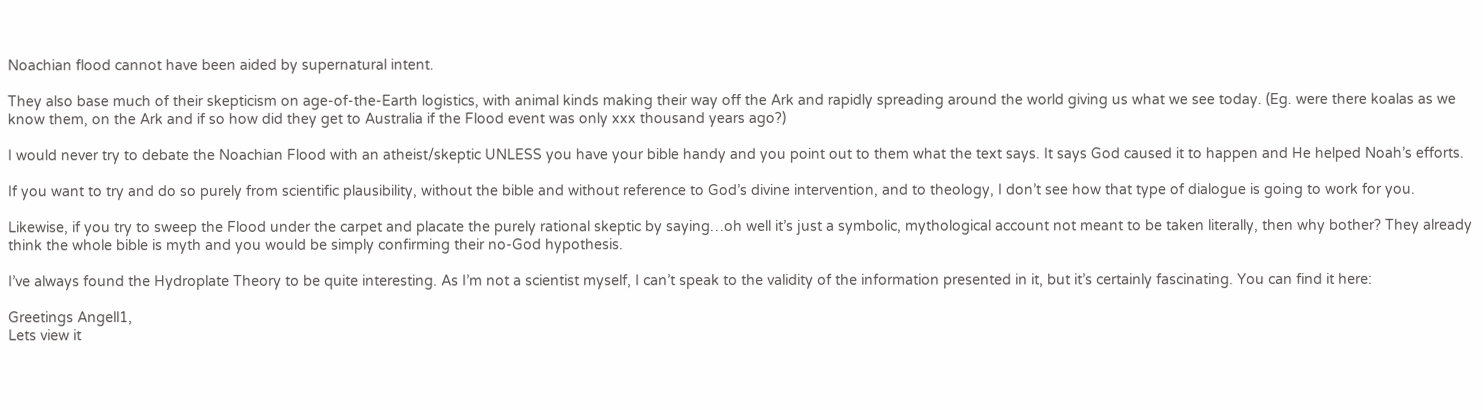Noachian flood cannot have been aided by supernatural intent.

They also base much of their skepticism on age-of-the-Earth logistics, with animal kinds making their way off the Ark and rapidly spreading around the world giving us what we see today. (Eg. were there koalas as we know them, on the Ark and if so how did they get to Australia if the Flood event was only xxx thousand years ago?)

I would never try to debate the Noachian Flood with an atheist/skeptic UNLESS you have your bible handy and you point out to them what the text says. It says God caused it to happen and He helped Noah’s efforts.

If you want to try and do so purely from scientific plausibility, without the bible and without reference to God’s divine intervention, and to theology, I don’t see how that type of dialogue is going to work for you.

Likewise, if you try to sweep the Flood under the carpet and placate the purely rational skeptic by saying…oh well it’s just a symbolic, mythological account not meant to be taken literally, then why bother? They already think the whole bible is myth and you would be simply confirming their no-God hypothesis.

I’ve always found the Hydroplate Theory to be quite interesting. As I’m not a scientist myself, I can’t speak to the validity of the information presented in it, but it’s certainly fascinating. You can find it here:

Greetings Angell1,
Lets view it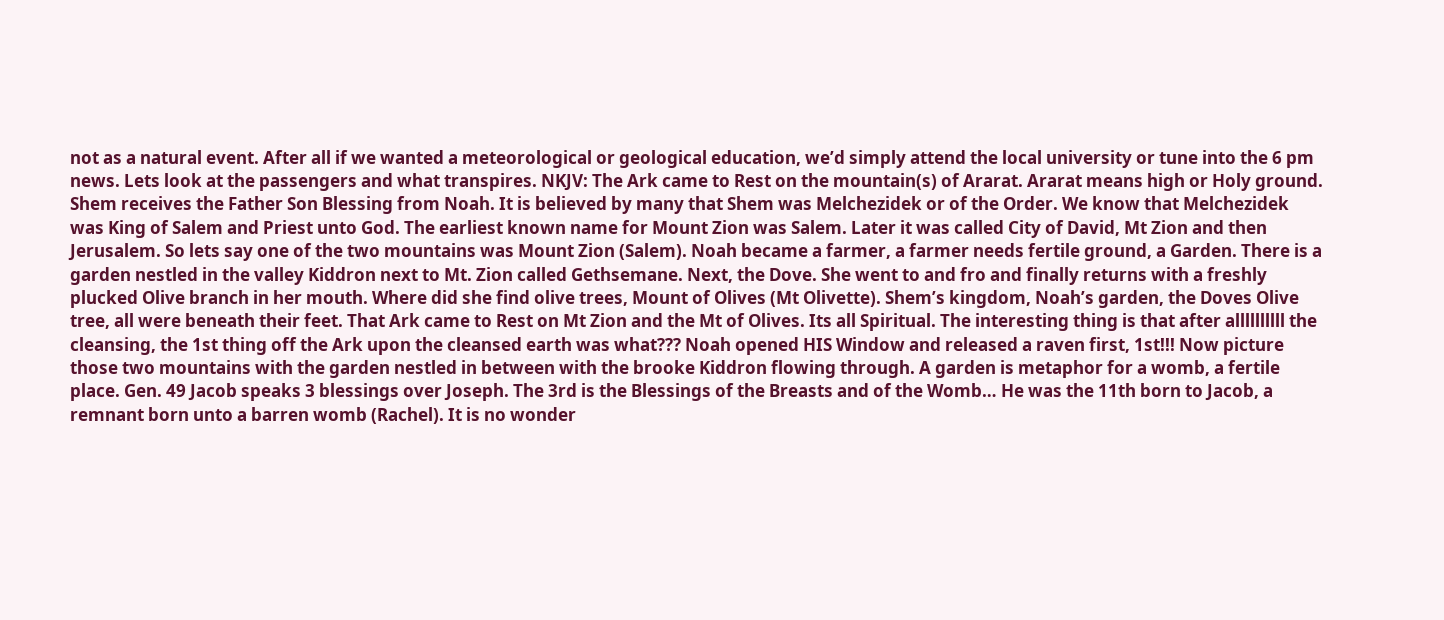not as a natural event. After all if we wanted a meteorological or geological education, we’d simply attend the local university or tune into the 6 pm news. Lets look at the passengers and what transpires. NKJV: The Ark came to Rest on the mountain(s) of Ararat. Ararat means high or Holy ground. Shem receives the Father Son Blessing from Noah. It is believed by many that Shem was Melchezidek or of the Order. We know that Melchezidek was King of Salem and Priest unto God. The earliest known name for Mount Zion was Salem. Later it was called City of David, Mt Zion and then Jerusalem. So lets say one of the two mountains was Mount Zion (Salem). Noah became a farmer, a farmer needs fertile ground, a Garden. There is a garden nestled in the valley Kiddron next to Mt. Zion called Gethsemane. Next, the Dove. She went to and fro and finally returns with a freshly plucked Olive branch in her mouth. Where did she find olive trees, Mount of Olives (Mt Olivette). Shem’s kingdom, Noah’s garden, the Doves Olive tree, all were beneath their feet. That Ark came to Rest on Mt Zion and the Mt of Olives. Its all Spiritual. The interesting thing is that after allllllllll the cleansing, the 1st thing off the Ark upon the cleansed earth was what??? Noah opened HIS Window and released a raven first, 1st!!! Now picture those two mountains with the garden nestled in between with the brooke Kiddron flowing through. A garden is metaphor for a womb, a fertile place. Gen. 49 Jacob speaks 3 blessings over Joseph. The 3rd is the Blessings of the Breasts and of the Womb… He was the 11th born to Jacob, a remnant born unto a barren womb (Rachel). It is no wonder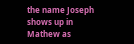the name Joseph shows up in Mathew as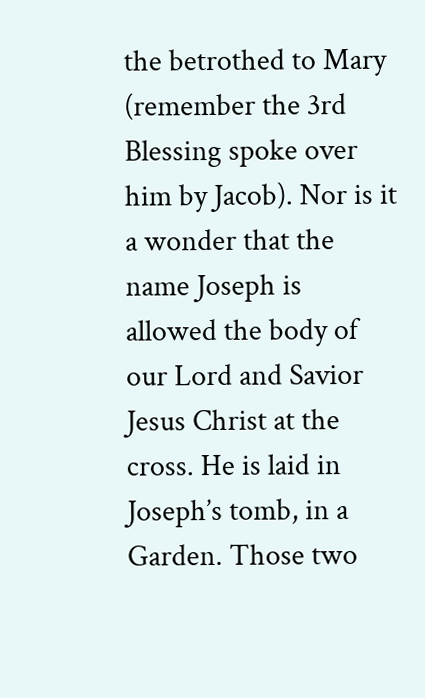the betrothed to Mary (remember the 3rd Blessing spoke over him by Jacob). Nor is it a wonder that the name Joseph is allowed the body of our Lord and Savior Jesus Christ at the cross. He is laid in Joseph’s tomb, in a Garden. Those two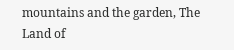mountains and the garden, The Land of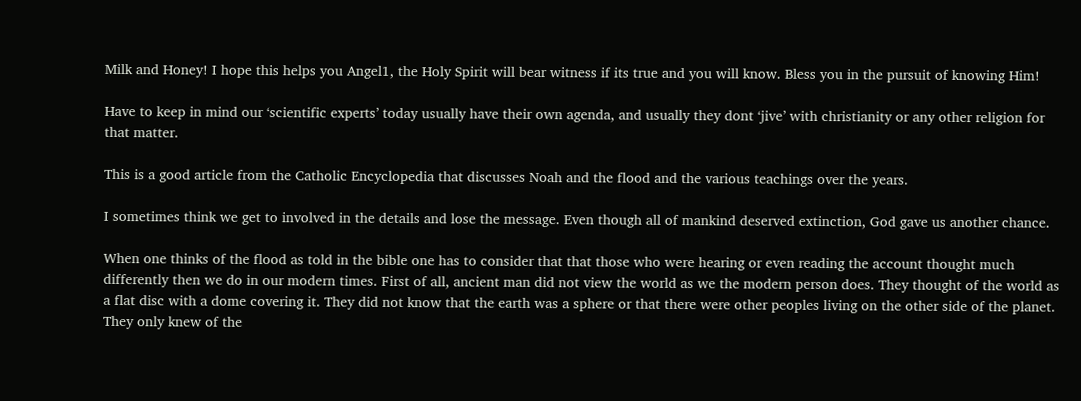Milk and Honey! I hope this helps you Angel1, the Holy Spirit will bear witness if its true and you will know. Bless you in the pursuit of knowing Him!

Have to keep in mind our ‘scientific experts’ today usually have their own agenda, and usually they dont ‘jive’ with christianity or any other religion for that matter.

This is a good article from the Catholic Encyclopedia that discusses Noah and the flood and the various teachings over the years.

I sometimes think we get to involved in the details and lose the message. Even though all of mankind deserved extinction, God gave us another chance.

When one thinks of the flood as told in the bible one has to consider that that those who were hearing or even reading the account thought much differently then we do in our modern times. First of all, ancient man did not view the world as we the modern person does. They thought of the world as a flat disc with a dome covering it. They did not know that the earth was a sphere or that there were other peoples living on the other side of the planet. They only knew of the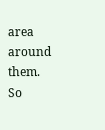area around them. So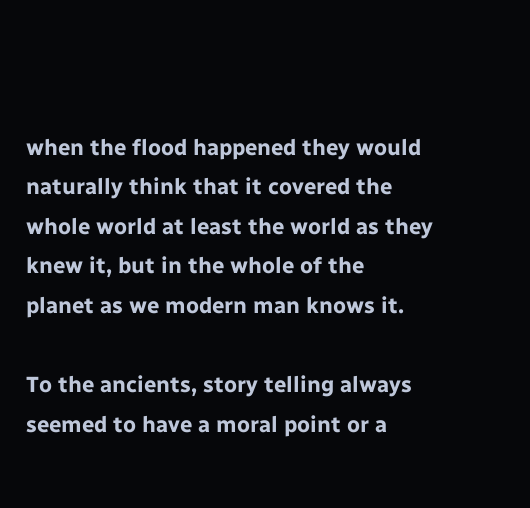when the flood happened they would naturally think that it covered the whole world at least the world as they knew it, but in the whole of the planet as we modern man knows it.

To the ancients, story telling always seemed to have a moral point or a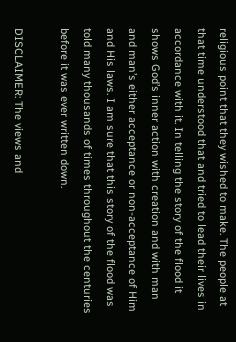religious point that they wished to make. The people at that time understood that and tried to lead their lives in accordance with it. In telling the story of the flood it shows God’s inner action with creation and with man and man’s either acceptance or non-acceptance of Him and His laws. I am sure that this story of the flood was told many thousands of times throughout the centuries before it was ever written down.

DISCLAIMER: The views and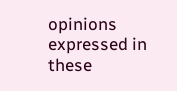opinions expressed in these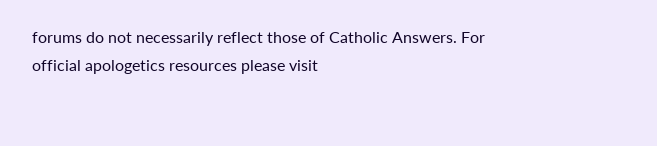forums do not necessarily reflect those of Catholic Answers. For official apologetics resources please visit